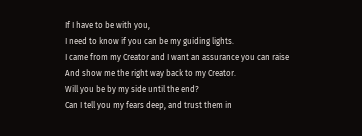If I have to be with you,
I need to know if you can be my guiding lights.
I came from my Creator and I want an assurance you can raise
And show me the right way back to my Creator.
Will you be by my side until the end?
Can I tell you my fears deep, and trust them in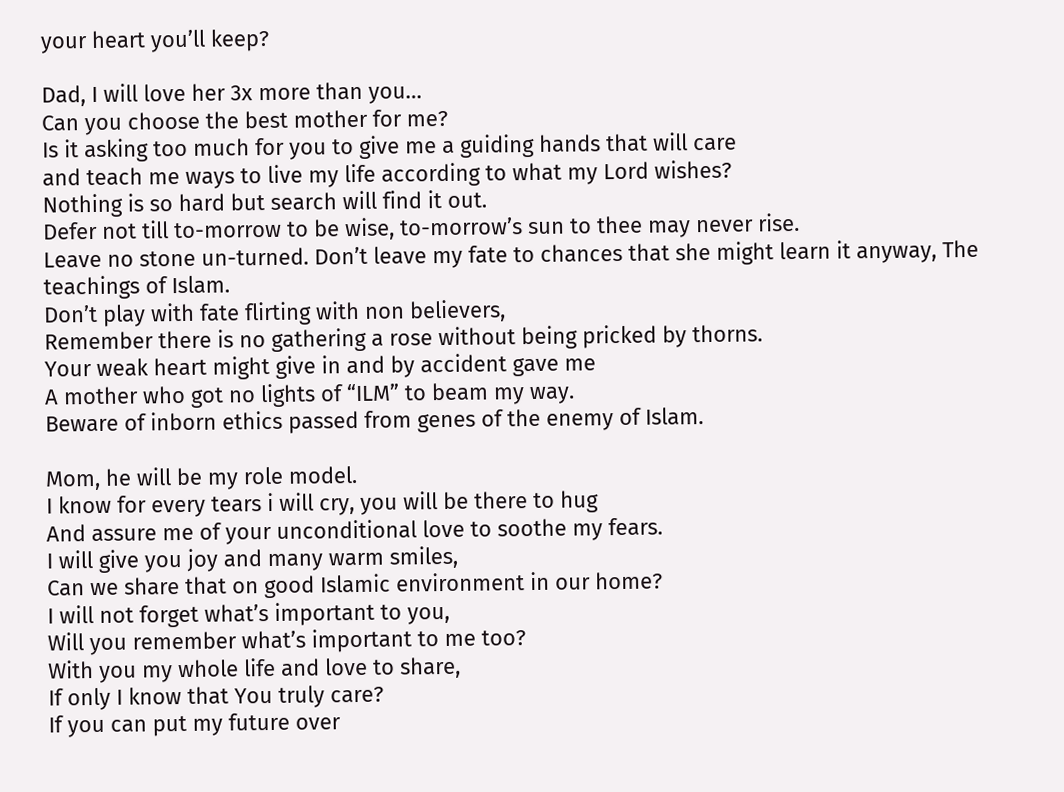your heart you’ll keep?

Dad, I will love her 3x more than you…
Can you choose the best mother for me?
Is it asking too much for you to give me a guiding hands that will care
and teach me ways to live my life according to what my Lord wishes?
Nothing is so hard but search will find it out.
Defer not till to-morrow to be wise, to-morrow’s sun to thee may never rise.
Leave no stone un-turned. Don’t leave my fate to chances that she might learn it anyway, The teachings of Islam.
Don’t play with fate flirting with non believers,
Remember there is no gathering a rose without being pricked by thorns.
Your weak heart might give in and by accident gave me
A mother who got no lights of “ILM” to beam my way.
Beware of inborn ethics passed from genes of the enemy of Islam.

Mom, he will be my role model.
I know for every tears i will cry, you will be there to hug
And assure me of your unconditional love to soothe my fears.
I will give you joy and many warm smiles,
Can we share that on good Islamic environment in our home?
I will not forget what’s important to you,
Will you remember what’s important to me too?
With you my whole life and love to share,
If only I know that You truly care?
If you can put my future over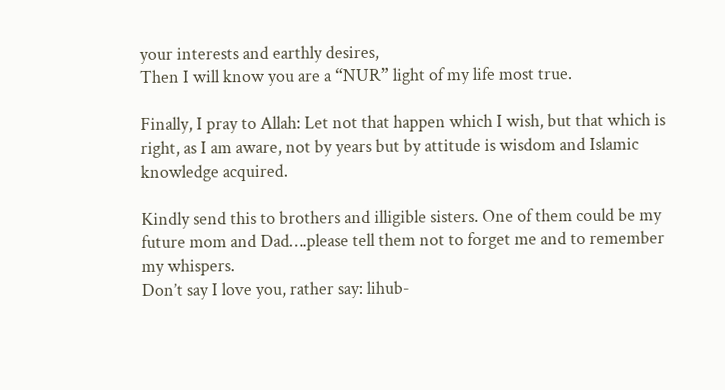your interests and earthly desires,
Then I will know you are a “NUR” light of my life most true.

Finally, I pray to Allah: Let not that happen which I wish, but that which is right, as I am aware, not by years but by attitude is wisdom and Islamic knowledge acquired.

Kindly send this to brothers and illigible sisters. One of them could be my future mom and Dad….please tell them not to forget me and to remember my whispers.
Don’t say I love you, rather say: lihub-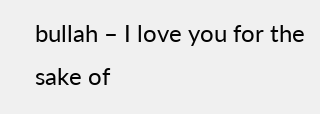bullah – I love you for the sake of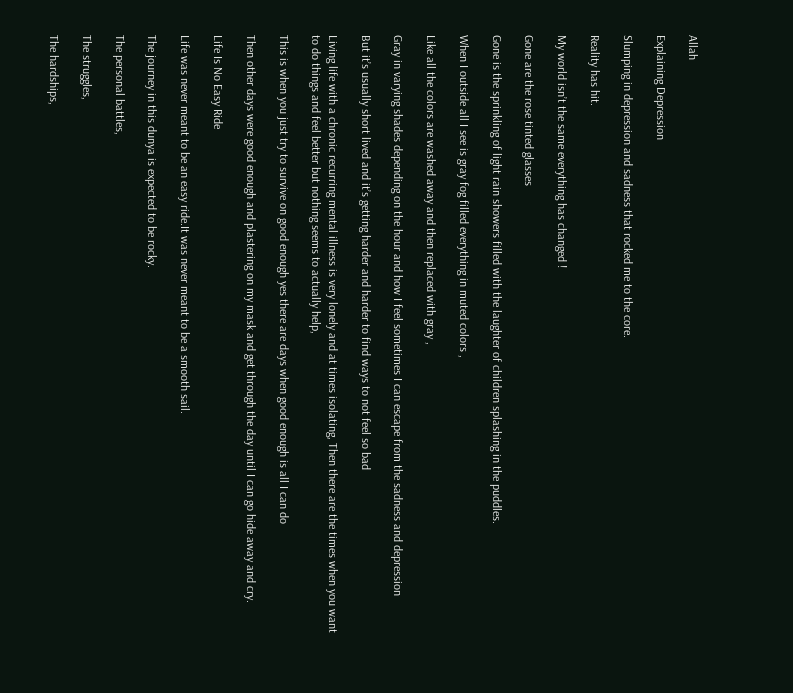Allah

Explaining Depression

Slumping in depression and sadness that rocked me to the core.

Reality has hit.

My world isn’t the same everything has changed !

Gone are the rose tinted glasses

Gone is the sprinkling of light rain showers filled with the laughter of children splashing in the puddles.

When I outside all I see is gray fog filled everything in muted colors ,

Like all the colors are washed away and then replaced with gray ,

Gray in varying shades depending on the hour and how I feel sometimes I can escape from the sadness and depression

But it’s usually short lived and it’s getting harder and harder to find ways to not feel so bad

Living life with a chronic recurring mental illness is very lonely and at times isolating, Then there are the times when you want to do things and feel better but nothing seems to actually help,

This is when you just try to survive on good enough yes there are days when good enough is all I can do

Then other days were good enough and plastering on my mask and get through the day until I can go hide away and cry.

Life Is No Easy Ride

Life was never meant to be an easy ride.It was never meant to be a smooth sail.

The journey in this dunya is expected to be rocky.

The personal battles,

The struggles,

The hardships,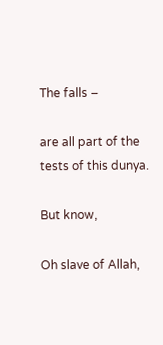The falls –

are all part of the tests of this dunya.

But know,

Oh slave of Allah,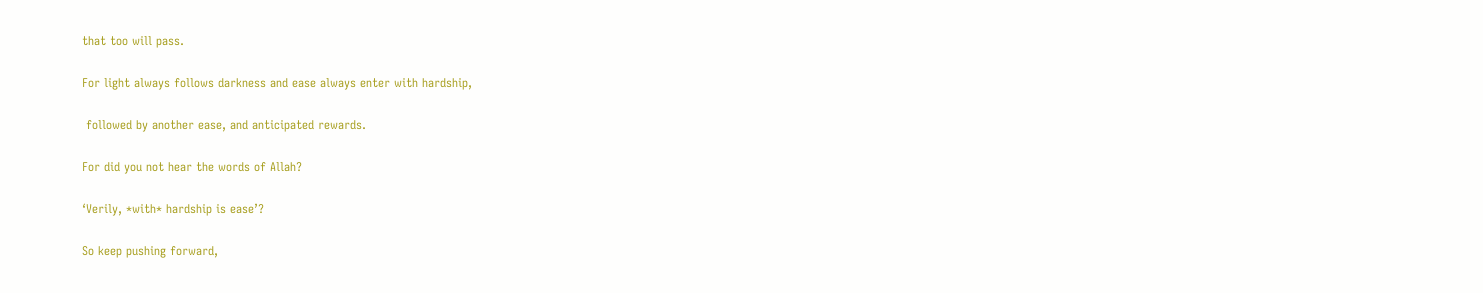that too will pass.

For light always follows darkness and ease always enter with hardship,

 followed by another ease, and anticipated rewards.

For did you not hear the words of Allah?

‘Verily, *with* hardship is ease’?

So keep pushing forward,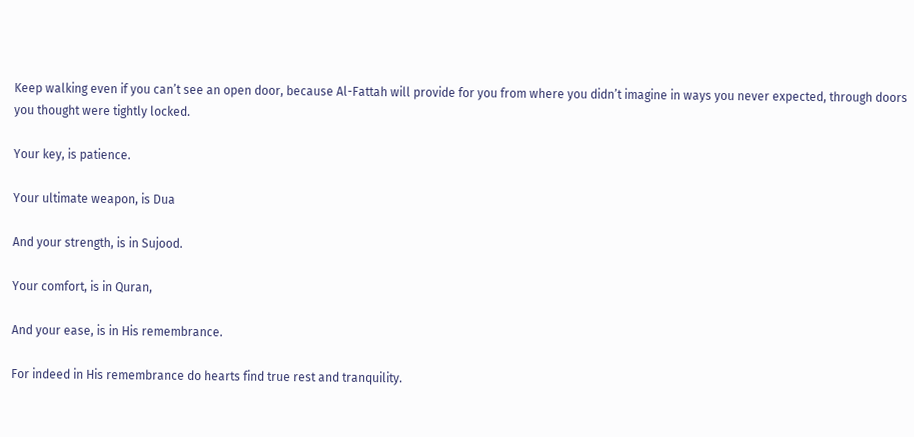Keep walking even if you can’t see an open door, because Al-Fattah will provide for you from where you didn’t imagine in ways you never expected, through doors you thought were tightly locked.

Your key, is patience.

Your ultimate weapon, is Dua

And your strength, is in Sujood.

Your comfort, is in Quran,

And your ease, is in His remembrance.

For indeed in His remembrance do hearts find true rest and tranquility.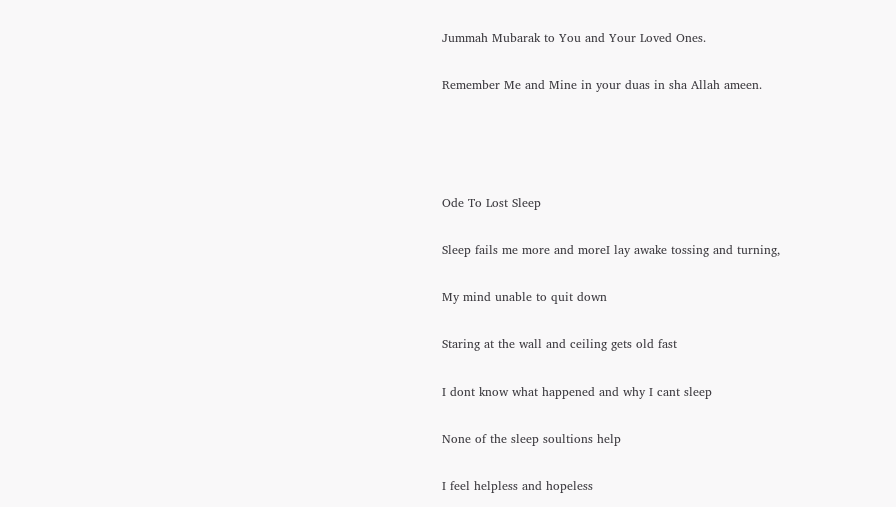Jummah Mubarak to You and Your Loved Ones.

Remember Me and Mine in your duas in sha Allah ameen.




Ode To Lost Sleep

Sleep fails me more and moreI lay awake tossing and turning,

My mind unable to quit down

Staring at the wall and ceiling gets old fast

I dont know what happened and why I cant sleep

None of the sleep soultions help

I feel helpless and hopeless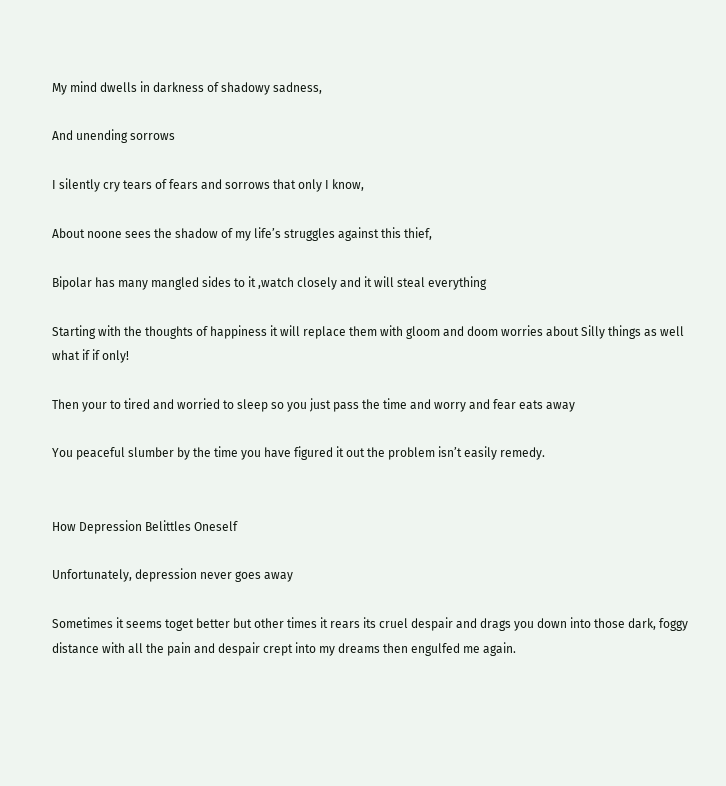My mind dwells in darkness of shadowy sadness,

And unending sorrows

I silently cry tears of fears and sorrows that only I know,

About noone sees the shadow of my life’s struggles against this thief,

Bipolar has many mangled sides to it ,watch closely and it will steal everything

Starting with the thoughts of happiness it will replace them with gloom and doom worries about Silly things as well what if if only!

Then your to tired and worried to sleep so you just pass the time and worry and fear eats away

You peaceful slumber by the time you have figured it out the problem isn’t easily remedy.


How Depression Belittles Oneself

Unfortunately, depression never goes away

Sometimes it seems toget better but other times it rears its cruel despair and drags you down into those dark, foggy distance with all the pain and despair crept into my dreams then engulfed me again.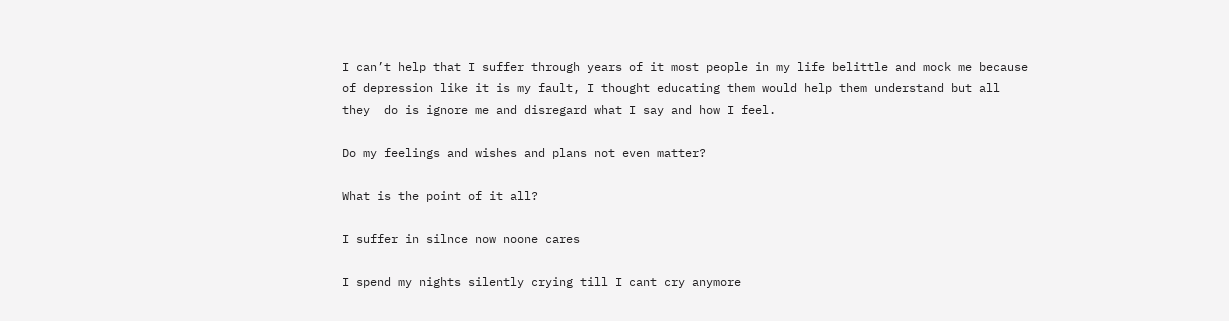I can’t help that I suffer through years of it most people in my life belittle and mock me because of depression like it is my fault, I thought educating them would help them understand but all they  do is ignore me and disregard what I say and how I feel.

Do my feelings and wishes and plans not even matter?

What is the point of it all?

I suffer in silnce now noone cares

I spend my nights silently crying till I cant cry anymore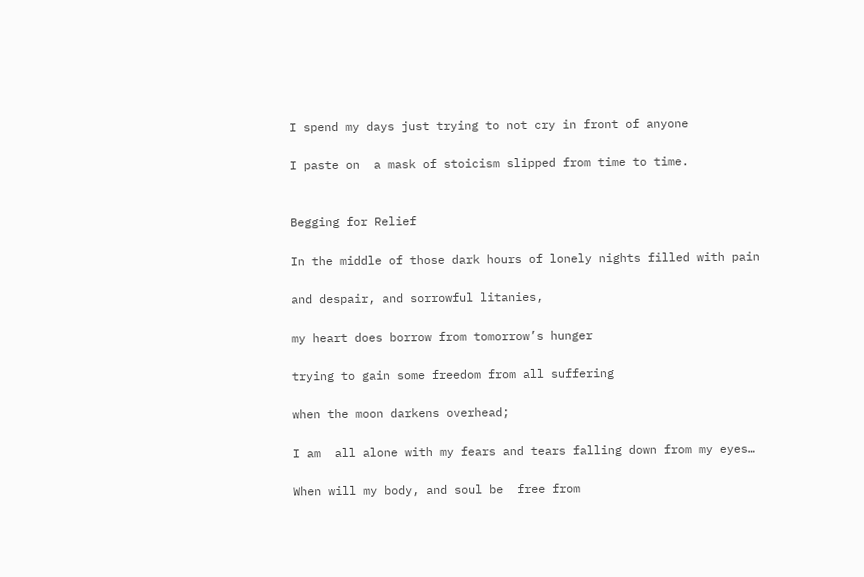I spend my days just trying to not cry in front of anyone

I paste on  a mask of stoicism slipped from time to time.


Begging for Relief

In the middle of those dark hours of lonely nights filled with pain

and despair, and sorrowful litanies,

my heart does borrow from tomorrow’s hunger

trying to gain some freedom from all suffering

when the moon darkens overhead;

I am  all alone with my fears and tears falling down from my eyes…

When will my body, and soul be  free from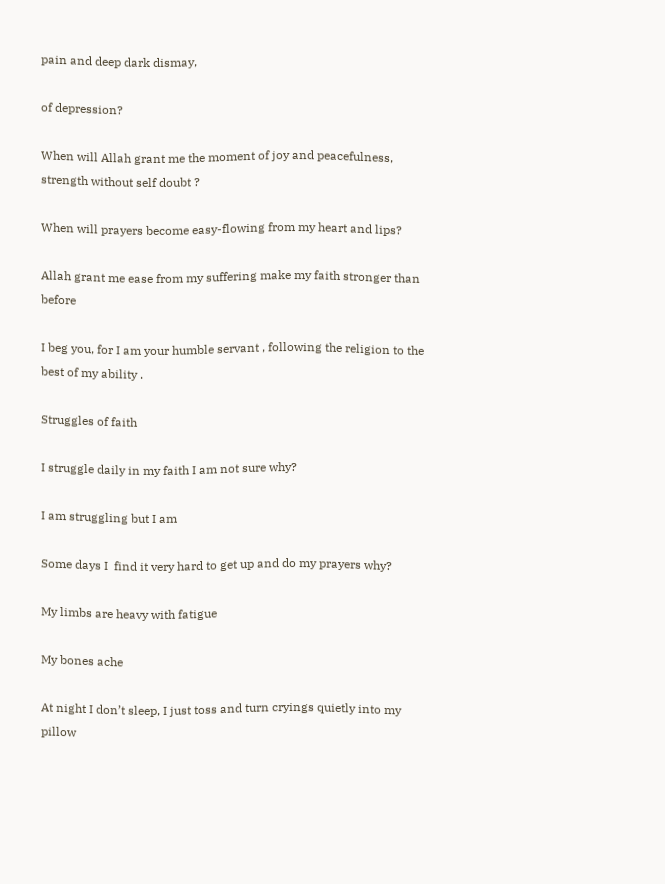pain and deep dark dismay,

of depression?

When will Allah grant me the moment of joy and peacefulness, strength without self doubt ?

When will prayers become easy-flowing from my heart and lips?

Allah grant me ease from my suffering make my faith stronger than before

I beg you, for I am your humble servant , following the religion to the  best of my ability .

Struggles of faith

I struggle daily in my faith I am not sure why?

I am struggling but I am

Some days I  find it very hard to get up and do my prayers why?

My limbs are heavy with fatigue

My bones ache

At night I don’t sleep, I just toss and turn cryings quietly into my pillow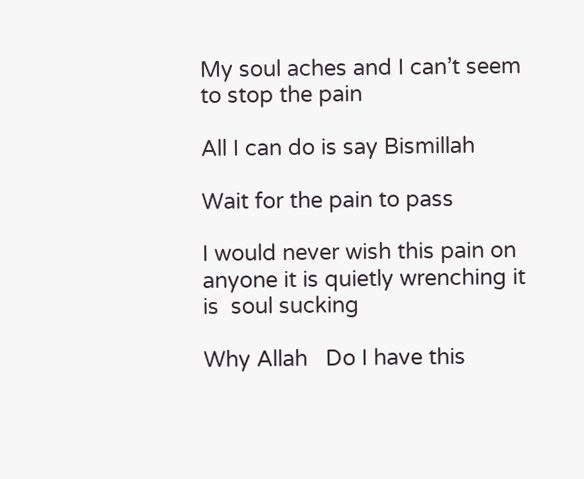My soul aches and I can’t seem to stop the pain

All I can do is say Bismillah

Wait for the pain to pass

I would never wish this pain on anyone it is quietly wrenching it is  soul sucking

Why Allah   Do I have this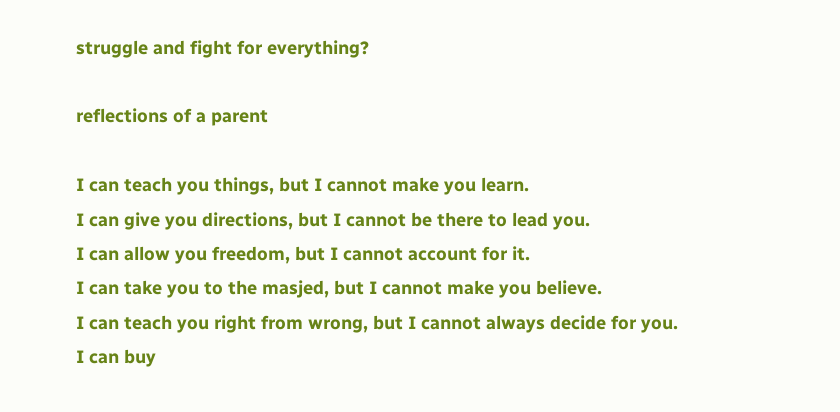struggle and fight for everything?

reflections of a parent

I can teach you things, but I cannot make you learn.
I can give you directions, but I cannot be there to lead you.
I can allow you freedom, but I cannot account for it.
I can take you to the masjed, but I cannot make you believe.
I can teach you right from wrong, but I cannot always decide for you.
I can buy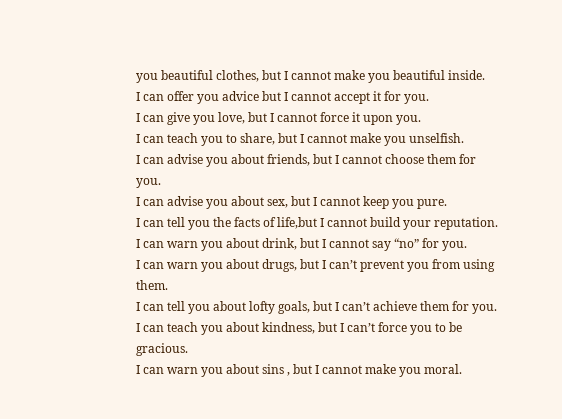you beautiful clothes, but I cannot make you beautiful inside.
I can offer you advice but I cannot accept it for you.
I can give you love, but I cannot force it upon you.
I can teach you to share, but I cannot make you unselfish.
I can advise you about friends, but I cannot choose them for you.
I can advise you about sex, but I cannot keep you pure.
I can tell you the facts of life,but I cannot build your reputation.
I can warn you about drink, but I cannot say “no” for you.
I can warn you about drugs, but I can’t prevent you from using them.
I can tell you about lofty goals, but I can’t achieve them for you.
I can teach you about kindness, but I can’t force you to be gracious.
I can warn you about sins , but I cannot make you moral.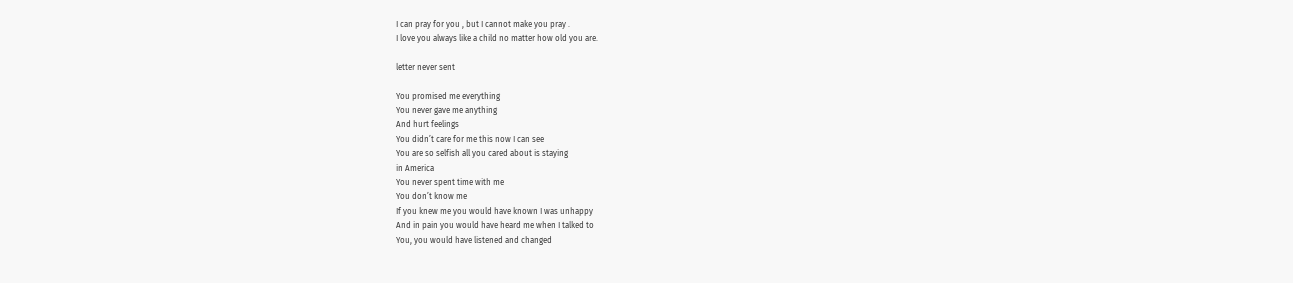I can pray for you , but I cannot make you pray .
I love you always like a child no matter how old you are.

letter never sent

You promised me everything
You never gave me anything
And hurt feelings
You didn’t care for me this now I can see
You are so selfish all you cared about is staying
in America
You never spent time with me
You don’t know me
If you knew me you would have known I was unhappy
And in pain you would have heard me when I talked to
You, you would have listened and changed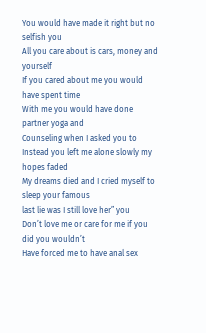You would have made it right but no selfish you
All you care about is cars, money and yourself
If you cared about me you would have spent time
With me you would have done partner yoga and
Counseling when I asked you to
Instead you left me alone slowly my hopes faded
My dreams died and I cried myself to sleep your famous
last lie was I still love her” you
Don’t love me or care for me if you did you wouldn’t
Have forced me to have anal sex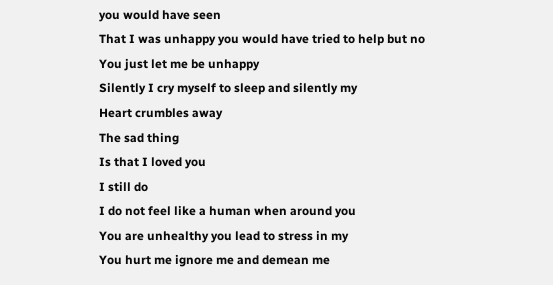you would have seen
That I was unhappy you would have tried to help but no
You just let me be unhappy
Silently I cry myself to sleep and silently my
Heart crumbles away
The sad thing
Is that I loved you
I still do
I do not feel like a human when around you
You are unhealthy you lead to stress in my
You hurt me ignore me and demean me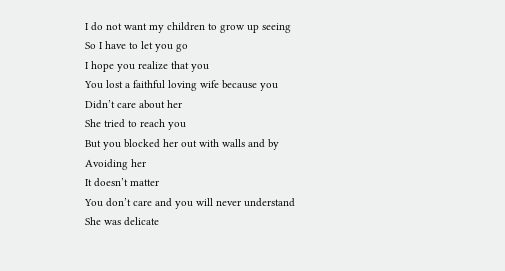I do not want my children to grow up seeing
So I have to let you go
I hope you realize that you
You lost a faithful loving wife because you
Didn’t care about her
She tried to reach you
But you blocked her out with walls and by
Avoiding her
It doesn’t matter
You don’t care and you will never understand
She was delicate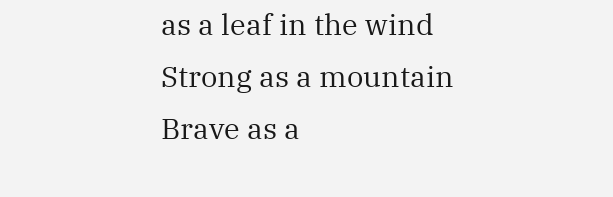as a leaf in the wind
Strong as a mountain
Brave as a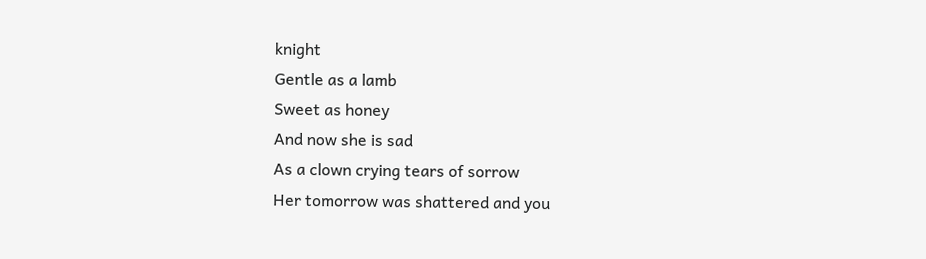knight
Gentle as a lamb
Sweet as honey
And now she is sad
As a clown crying tears of sorrow
Her tomorrow was shattered and you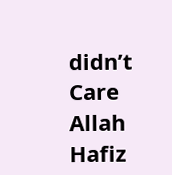didn’t Care Allah Hafiz